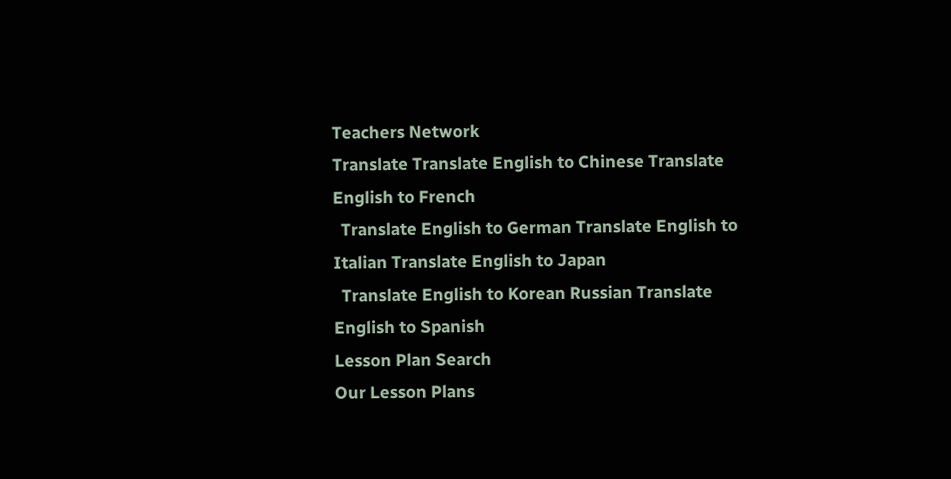Teachers Network
Translate Translate English to Chinese Translate English to French
  Translate English to German Translate English to Italian Translate English to Japan
  Translate English to Korean Russian Translate English to Spanish
Lesson Plan Search
Our Lesson Plans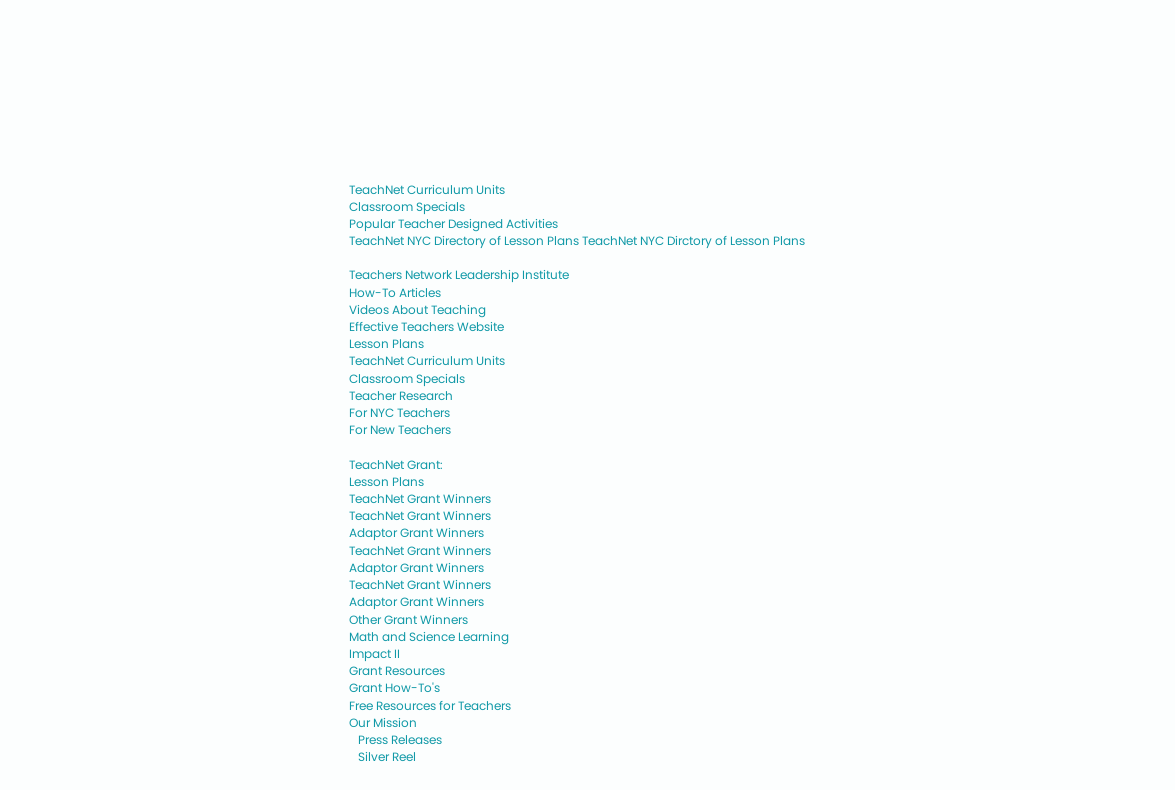TeachNet Curriculum Units
Classroom Specials
Popular Teacher Designed Activities
TeachNet NYC Directory of Lesson Plans TeachNet NYC Dirctory of Lesson Plans

Teachers Network Leadership Institute
How-To Articles
Videos About Teaching
Effective Teachers Website
Lesson Plans
TeachNet Curriculum Units
Classroom Specials
Teacher Research
For NYC Teachers
For New Teachers

TeachNet Grant:
Lesson Plans
TeachNet Grant Winners
TeachNet Grant Winners
Adaptor Grant Winners
TeachNet Grant Winners
Adaptor Grant Winners
TeachNet Grant Winners
Adaptor Grant Winners
Other Grant Winners
Math and Science Learning
Impact II
Grant Resources
Grant How-To's
Free Resources for Teachers
Our Mission
   Press Releases
   Silver Reel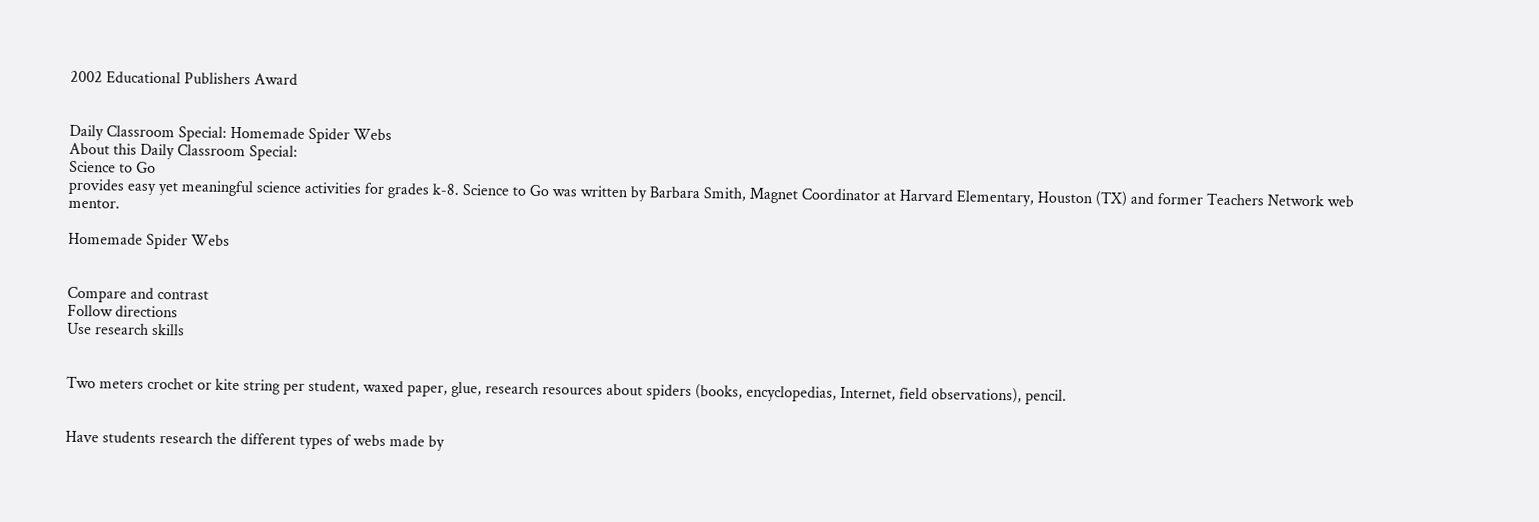2002 Educational Publishers Award


Daily Classroom Special: Homemade Spider Webs
About this Daily Classroom Special:
Science to Go
provides easy yet meaningful science activities for grades k-8. Science to Go was written by Barbara Smith, Magnet Coordinator at Harvard Elementary, Houston (TX) and former Teachers Network web mentor.

Homemade Spider Webs


Compare and contrast
Follow directions
Use research skills


Two meters crochet or kite string per student, waxed paper, glue, research resources about spiders (books, encyclopedias, Internet, field observations), pencil.


Have students research the different types of webs made by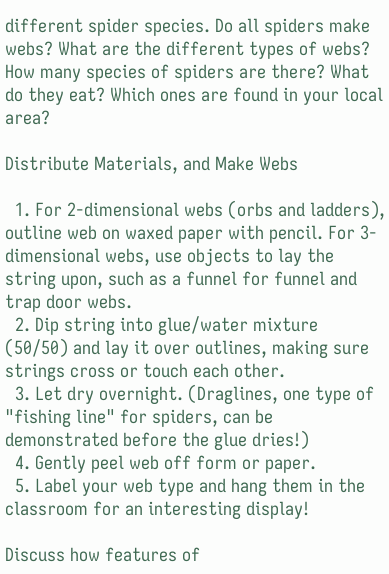different spider species. Do all spiders make webs? What are the different types of webs? How many species of spiders are there? What do they eat? Which ones are found in your local area?

Distribute Materials, and Make Webs

  1. For 2-dimensional webs (orbs and ladders), outline web on waxed paper with pencil. For 3-dimensional webs, use objects to lay the string upon, such as a funnel for funnel and trap door webs.
  2. Dip string into glue/water mixture (50/50) and lay it over outlines, making sure strings cross or touch each other.
  3. Let dry overnight. (Draglines, one type of "fishing line" for spiders, can be demonstrated before the glue dries!)
  4. Gently peel web off form or paper.
  5. Label your web type and hang them in the classroom for an interesting display!

Discuss how features of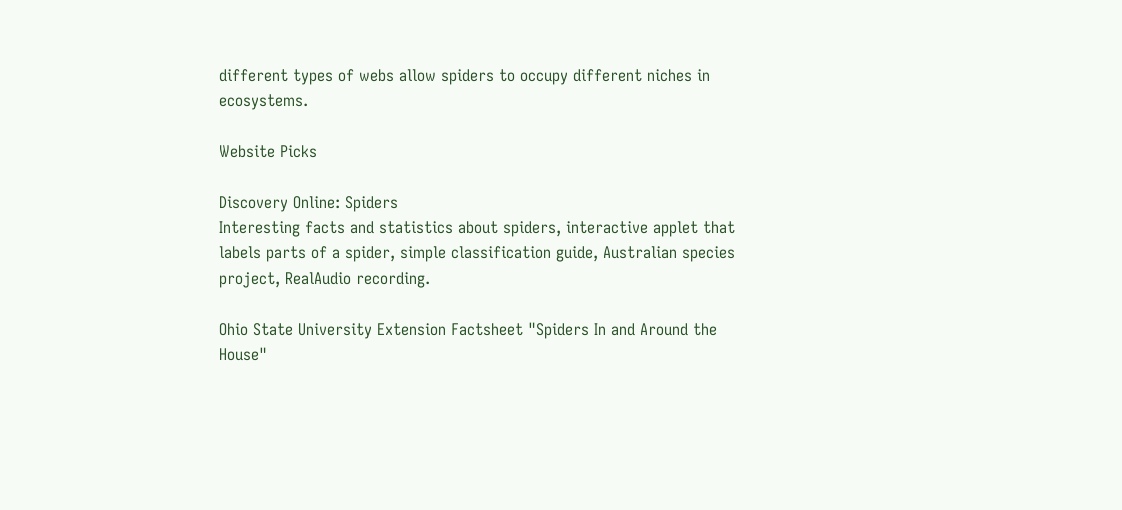different types of webs allow spiders to occupy different niches in ecosystems.

Website Picks

Discovery Online: Spiders
Interesting facts and statistics about spiders, interactive applet that labels parts of a spider, simple classification guide, Australian species project, RealAudio recording.

Ohio State University Extension Factsheet "Spiders In and Around the House"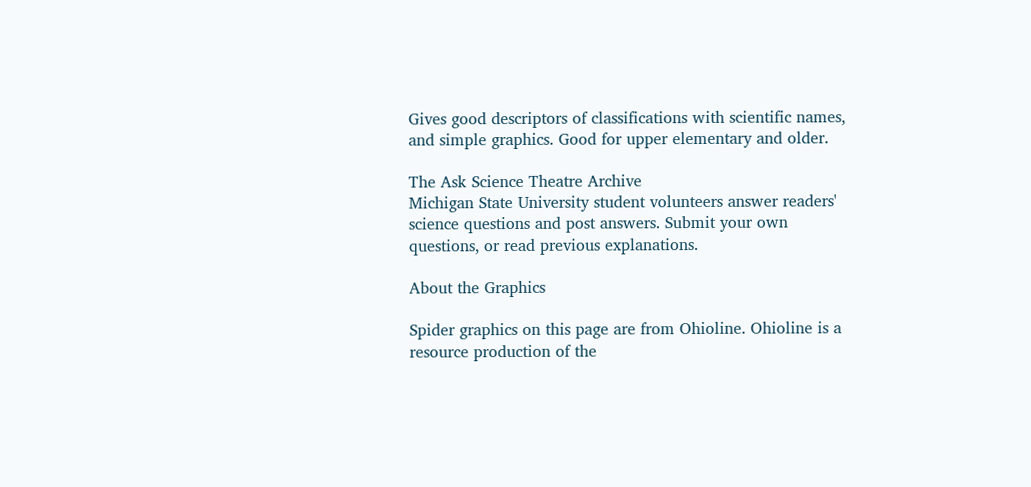Gives good descriptors of classifications with scientific names, and simple graphics. Good for upper elementary and older.

The Ask Science Theatre Archive
Michigan State University student volunteers answer readers' science questions and post answers. Submit your own questions, or read previous explanations.

About the Graphics

Spider graphics on this page are from Ohioline. Ohioline is a resource production of the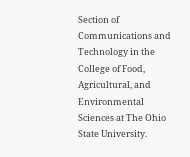Section of Communications and Technology in the College of Food, Agricultural, and Environmental Sciences at The Ohio State University.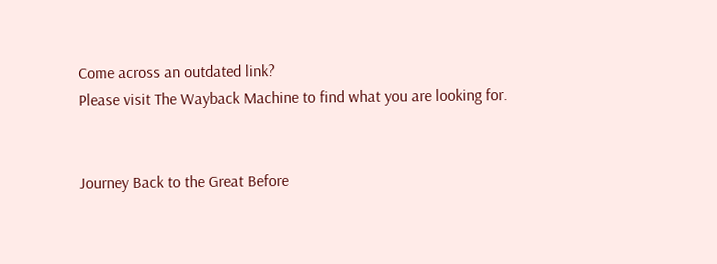Come across an outdated link?
Please visit The Wayback Machine to find what you are looking for.


Journey Back to the Great Before